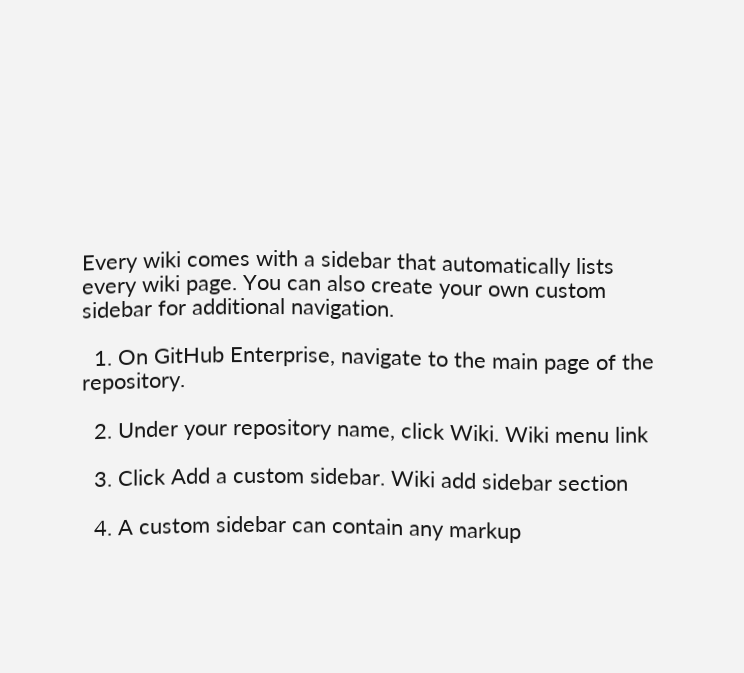Every wiki comes with a sidebar that automatically lists every wiki page. You can also create your own custom sidebar for additional navigation.

  1. On GitHub Enterprise, navigate to the main page of the repository.

  2. Under your repository name, click Wiki. Wiki menu link

  3. Click Add a custom sidebar. Wiki add sidebar section

  4. A custom sidebar can contain any markup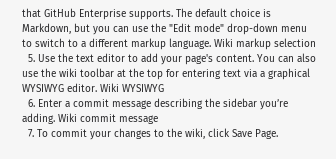that GitHub Enterprise supports. The default choice is Markdown, but you can use the "Edit mode" drop-down menu to switch to a different markup language. Wiki markup selection
  5. Use the text editor to add your page's content. You can also use the wiki toolbar at the top for entering text via a graphical WYSIWYG editor. Wiki WYSIWYG
  6. Enter a commit message describing the sidebar you’re adding. Wiki commit message
  7. To commit your changes to the wiki, click Save Page.